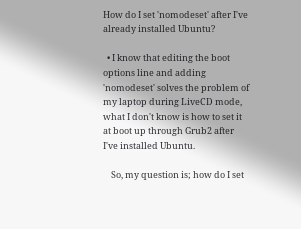How do I set 'nomodeset' after I've already installed Ubuntu?

  • I know that editing the boot options line and adding 'nomodeset' solves the problem of my laptop during LiveCD mode, what I don't know is how to set it at boot up through Grub2 after I've installed Ubuntu.

    So, my question is; how do I set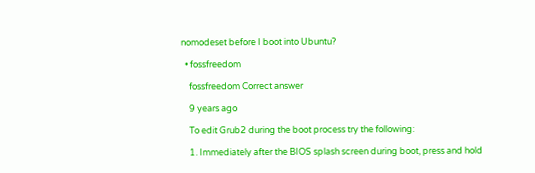nomodeset before I boot into Ubuntu?

  • fossfreedom

    fossfreedom Correct answer

    9 years ago

    To edit Grub2 during the boot process try the following:

    1. Immediately after the BIOS splash screen during boot, press and hold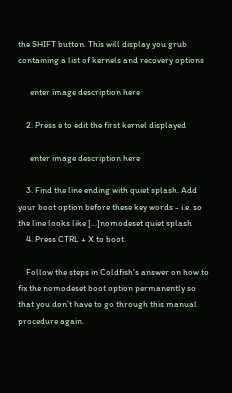the SHIFT button. This will display you grub containing a list of kernels and recovery options

      enter image description here

    2. Press e to edit the first kernel displayed

      enter image description here

    3. Find the line ending with quiet splash. Add your boot option before these key words - i.e. so the line looks like [...]nomodeset quiet splash
    4. Press CTRL + X to boot

    Follow the steps in Coldfish's answer on how to fix the nomodeset boot option permanently so that you don't have to go through this manual procedure again.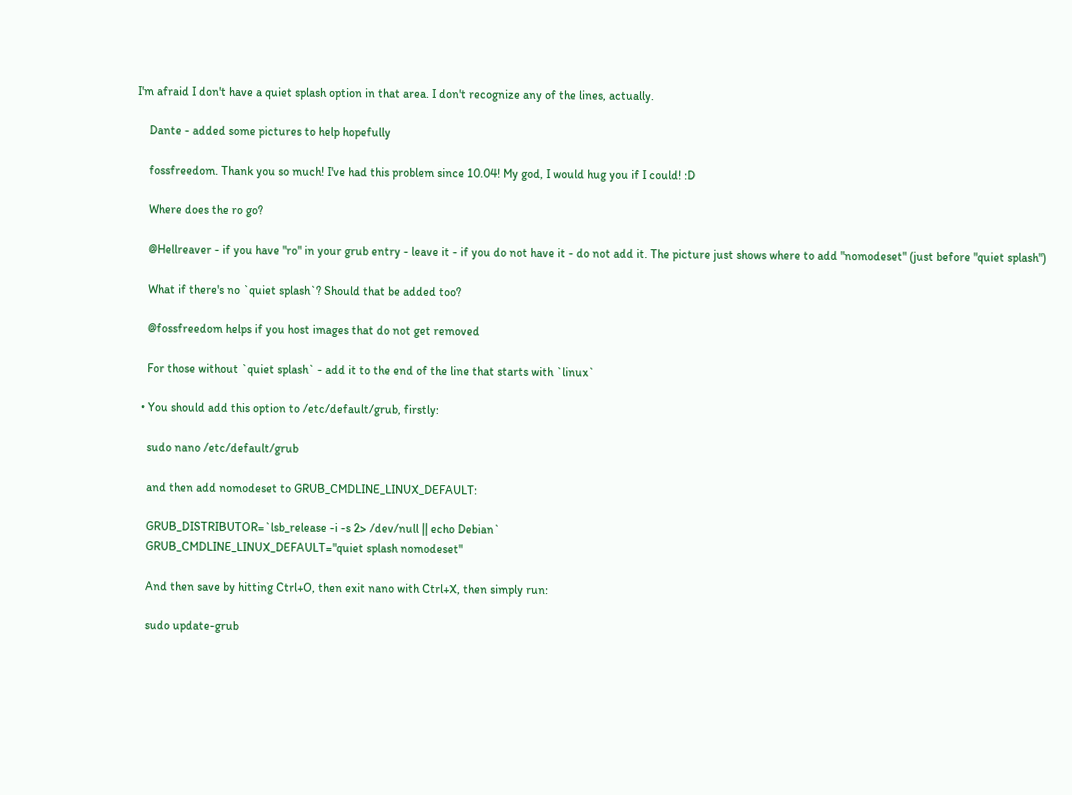I'm afraid I don't have a quiet splash option in that area. I don't recognize any of the lines, actually.

    Dante - added some pictures to help hopefully

    fossfreedom. Thank you so much! I've had this problem since 10.04! My god, I would hug you if I could! :D

    Where does the ro go?

    @Hellreaver - if you have "ro" in your grub entry - leave it - if you do not have it - do not add it. The picture just shows where to add "nomodeset" (just before "quiet splash")

    What if there's no `quiet splash`? Should that be added too?

    @fossfreedom helps if you host images that do not get removed

    For those without `quiet splash` - add it to the end of the line that starts with `linux`

  • You should add this option to /etc/default/grub, firstly:

    sudo nano /etc/default/grub

    and then add nomodeset to GRUB_CMDLINE_LINUX_DEFAULT:

    GRUB_DISTRIBUTOR=`lsb_release -i -s 2> /dev/null || echo Debian`
    GRUB_CMDLINE_LINUX_DEFAULT="quiet splash nomodeset"

    And then save by hitting Ctrl+O, then exit nano with Ctrl+X, then simply run:

    sudo update-grub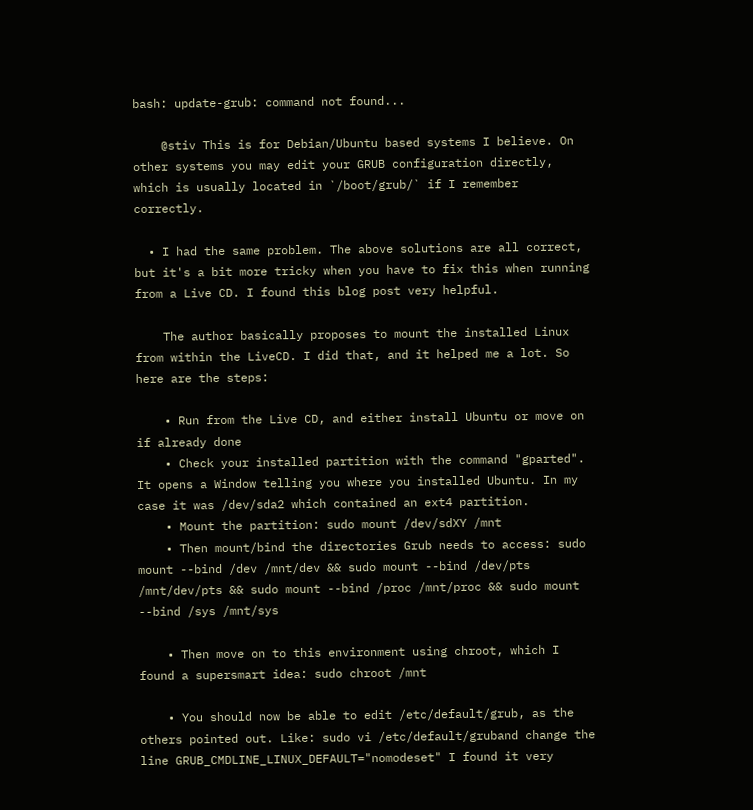bash: update-grub: command not found...

    @stiv This is for Debian/Ubuntu based systems I believe. On other systems you may edit your GRUB configuration directly, which is usually located in `/boot/grub/` if I remember correctly.

  • I had the same problem. The above solutions are all correct, but it's a bit more tricky when you have to fix this when running from a Live CD. I found this blog post very helpful.

    The author basically proposes to mount the installed Linux from within the LiveCD. I did that, and it helped me a lot. So here are the steps:

    • Run from the Live CD, and either install Ubuntu or move on if already done
    • Check your installed partition with the command "gparted". It opens a Window telling you where you installed Ubuntu. In my case it was /dev/sda2 which contained an ext4 partition.
    • Mount the partition: sudo mount /dev/sdXY /mnt
    • Then mount/bind the directories Grub needs to access: sudo mount --bind /dev /mnt/dev && sudo mount --bind /dev/pts /mnt/dev/pts && sudo mount --bind /proc /mnt/proc && sudo mount --bind /sys /mnt/sys

    • Then move on to this environment using chroot, which I found a supersmart idea: sudo chroot /mnt

    • You should now be able to edit /etc/default/grub, as the others pointed out. Like: sudo vi /etc/default/gruband change the line GRUB_CMDLINE_LINUX_DEFAULT="nomodeset" I found it very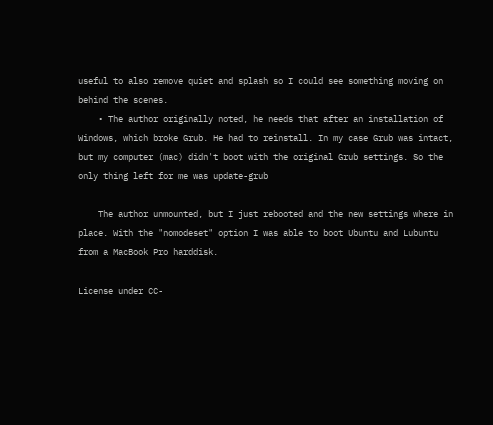useful to also remove quiet and splash so I could see something moving on behind the scenes.
    • The author originally noted, he needs that after an installation of Windows, which broke Grub. He had to reinstall. In my case Grub was intact, but my computer (mac) didn't boot with the original Grub settings. So the only thing left for me was update-grub

    The author unmounted, but I just rebooted and the new settings where in place. With the "nomodeset" option I was able to boot Ubuntu and Lubuntu from a MacBook Pro harddisk.

License under CC-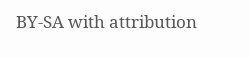BY-SA with attribution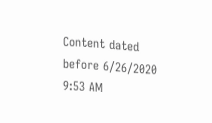Content dated before 6/26/2020 9:53 AM